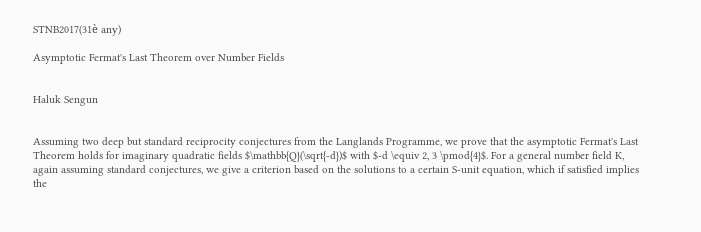STNB2017(31è any)

Asymptotic Fermat's Last Theorem over Number Fields


Haluk Sengun


Assuming two deep but standard reciprocity conjectures from the Langlands Programme, we prove that the asymptotic Fermat's Last Theorem holds for imaginary quadratic fields $\mathbb{Q}(\sqrt{-d})$ with $-d \equiv 2, 3 \pmod{4}$. For a general number field K, again assuming standard conjectures, we give a criterion based on the solutions to a certain S-unit equation, which if satisfied implies the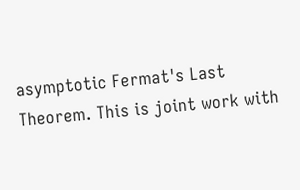asymptotic Fermat's Last Theorem. This is joint work with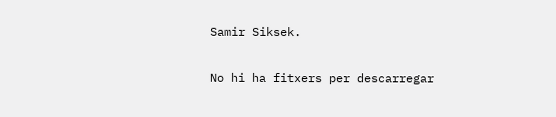Samir Siksek.


No hi ha fitxers per descarregar